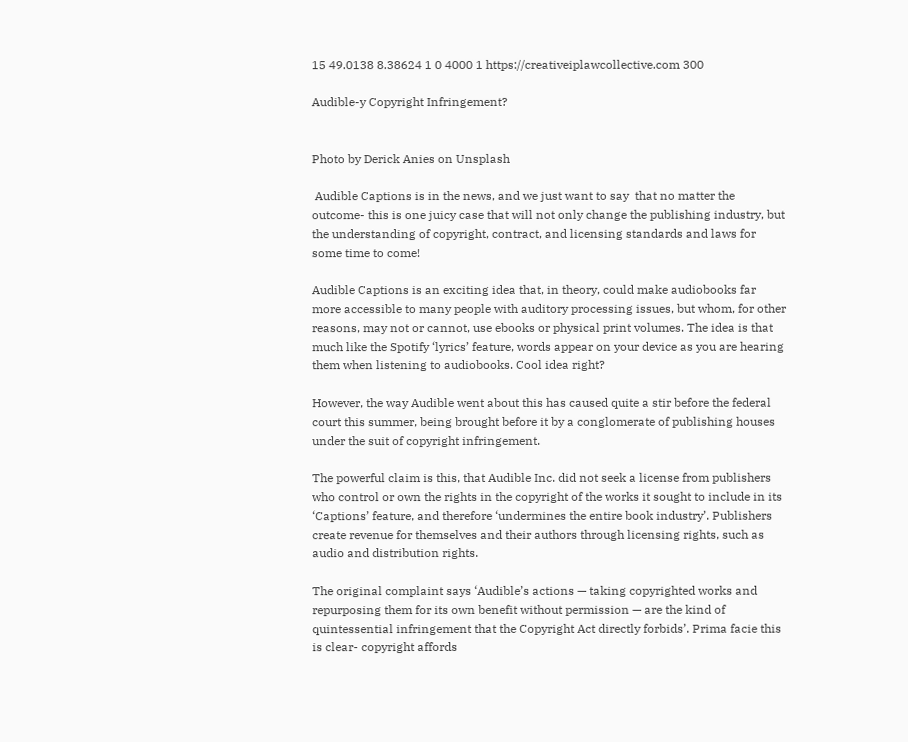15 49.0138 8.38624 1 0 4000 1 https://creativeiplawcollective.com 300

Audible-y Copyright Infringement?


Photo by Derick Anies on Unsplash

 Audible Captions is in the news, and we just want to say  that no matter the outcome- this is one juicy case that will not only change the publishing industry, but the understanding of copyright, contract, and licensing standards and laws for some time to come!

Audible Captions is an exciting idea that, in theory, could make audiobooks far more accessible to many people with auditory processing issues, but whom, for other reasons, may not or cannot, use ebooks or physical print volumes. The idea is that much like the Spotify ‘lyrics’ feature, words appear on your device as you are hearing them when listening to audiobooks. Cool idea right?

However, the way Audible went about this has caused quite a stir before the federal court this summer, being brought before it by a conglomerate of publishing houses under the suit of copyright infringement.

The powerful claim is this, that Audible Inc. did not seek a license from publishers who control or own the rights in the copyright of the works it sought to include in its ‘Captions’ feature, and therefore ‘undermines the entire book industry’. Publishers create revenue for themselves and their authors through licensing rights, such as audio and distribution rights.

The original complaint says ‘Audible’s actions — taking copyrighted works and repurposing them for its own benefit without permission — are the kind of quintessential infringement that the Copyright Act directly forbids’. Prima facie this is clear- copyright affords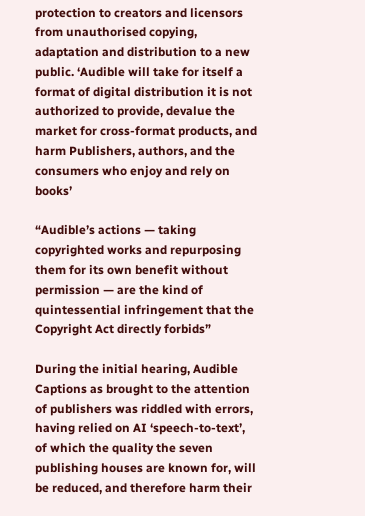protection to creators and licensors from unauthorised copying, adaptation and distribution to a new public. ‘Audible will take for itself a format of digital distribution it is not authorized to provide, devalue the market for cross-format products, and harm Publishers, authors, and the consumers who enjoy and rely on books’

“Audible’s actions — taking copyrighted works and repurposing them for its own benefit without permission — are the kind of quintessential infringement that the Copyright Act directly forbids”

During the initial hearing, Audible Captions as brought to the attention of publishers was riddled with errors, having relied on AI ‘speech-to-text’, of which the quality the seven publishing houses are known for, will be reduced, and therefore harm their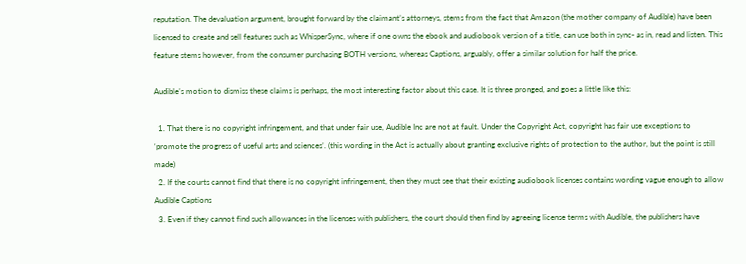reputation. The devaluation argument, brought forward by the claimant’s attorneys, stems from the fact that Amazon (the mother company of Audible) have been licensed to create and sell features such as WhisperSync, where if one owns the ebook and audiobook version of a title, can use both in sync- as in, read and listen. This feature stems however, from the consumer purchasing BOTH versions, whereas Captions, arguably, offer a similar solution for half the price.

Audible’s motion to dismiss these claims is perhaps, the most interesting factor about this case. It is three pronged, and goes a little like this:

  1. That there is no copyright infringement, and that under fair use, Audible Inc are not at fault. Under the Copyright Act, copyright has fair use exceptions to ‘promote the progress of useful arts and sciences’. (this wording in the Act is actually about granting exclusive rights of protection to the author, but the point is still made)
  2. If the courts cannot find that there is no copyright infringement, then they must see that their existing audiobook licenses contains wording vague enough to allow Audible Captions
  3. Even if they cannot find such allowances in the licenses with publishers, the court should then find by agreeing license terms with Audible, the publishers have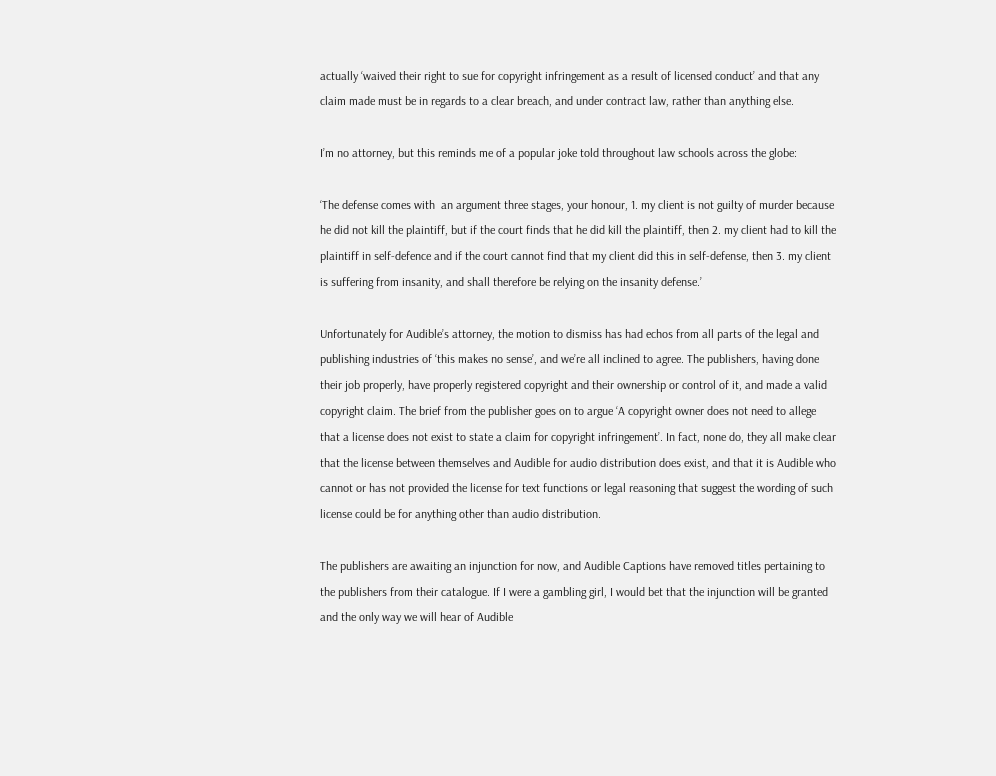actually ‘waived their right to sue for copyright infringement as a result of licensed conduct’ and that any claim made must be in regards to a clear breach, and under contract law, rather than anything else.

I’m no attorney, but this reminds me of a popular joke told throughout law schools across the globe:

‘The defense comes with  an argument three stages, your honour, 1. my client is not guilty of murder because he did not kill the plaintiff, but if the court finds that he did kill the plaintiff, then 2. my client had to kill the plaintiff in self-defence and if the court cannot find that my client did this in self-defense, then 3. my client is suffering from insanity, and shall therefore be relying on the insanity defense.’

Unfortunately for Audible’s attorney, the motion to dismiss has had echos from all parts of the legal and publishing industries of ‘this makes no sense’, and we’re all inclined to agree. The publishers, having done their job properly, have properly registered copyright and their ownership or control of it, and made a valid copyright claim. The brief from the publisher goes on to argue ‘A copyright owner does not need to allege that a license does not exist to state a claim for copyright infringement’. In fact, none do, they all make clear that the license between themselves and Audible for audio distribution does exist, and that it is Audible who cannot or has not provided the license for text functions or legal reasoning that suggest the wording of such license could be for anything other than audio distribution.

The publishers are awaiting an injunction for now, and Audible Captions have removed titles pertaining to the publishers from their catalogue. If I were a gambling girl, I would bet that the injunction will be granted and the only way we will hear of Audible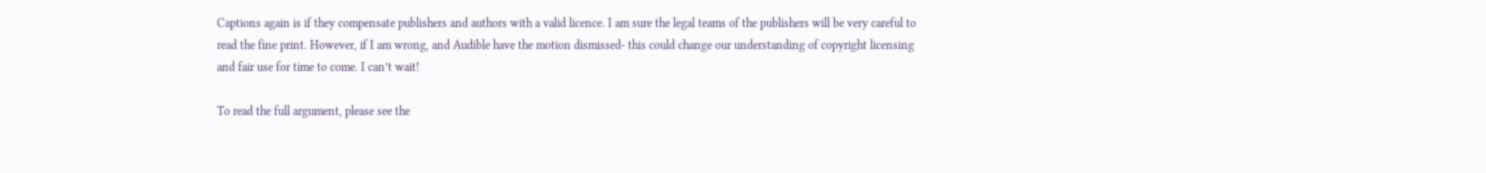Captions again is if they compensate publishers and authors with a valid licence. I am sure the legal teams of the publishers will be very careful to read the fine print. However, if I am wrong, and Audible have the motion dismissed- this could change our understanding of copyright licensing and fair use for time to come. I can’t wait!

To read the full argument, please see the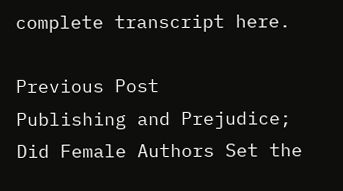complete transcript here.

Previous Post
Publishing and Prejudice; Did Female Authors Set the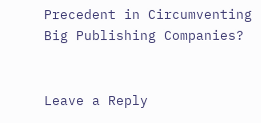Precedent in Circumventing Big Publishing Companies?


Leave a Reply